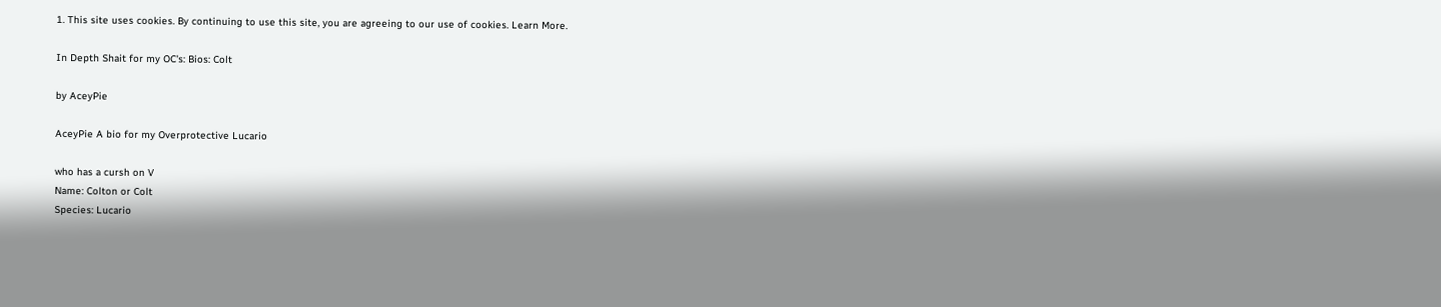1. This site uses cookies. By continuing to use this site, you are agreeing to our use of cookies. Learn More.

In Depth Shait for my OC's: Bios: Colt

by AceyPie

AceyPie A bio for my Overprotective Lucario

who has a cursh on V
Name: Colton or Colt
Species: Lucario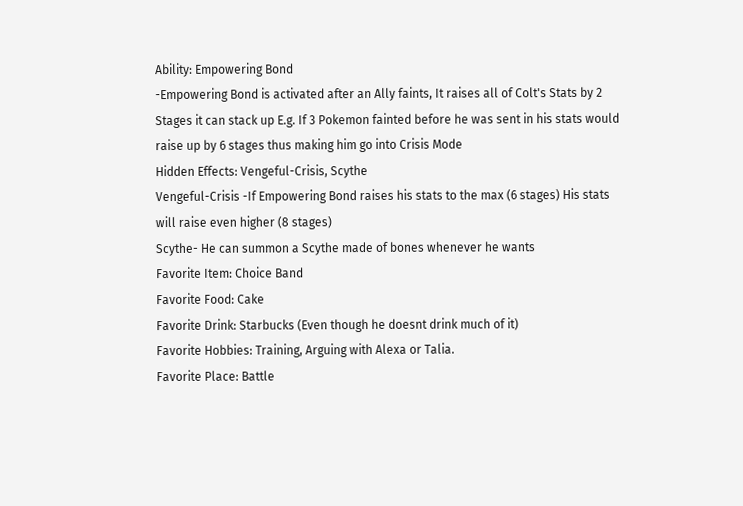Ability: Empowering Bond
-Empowering Bond is activated after an Ally faints, It raises all of Colt's Stats by 2 Stages it can stack up E.g. If 3 Pokemon fainted before he was sent in his stats would raise up by 6 stages thus making him go into Crisis Mode
Hidden Effects: Vengeful-Crisis, Scythe
Vengeful-Crisis -If Empowering Bond raises his stats to the max (6 stages) His stats will raise even higher (8 stages)
Scythe- He can summon a Scythe made of bones whenever he wants
Favorite Item: Choice Band
Favorite Food: Cake
Favorite Drink: Starbucks (Even though he doesnt drink much of it)
Favorite Hobbies: Training, Arguing with Alexa or Talia.
Favorite Place: Battle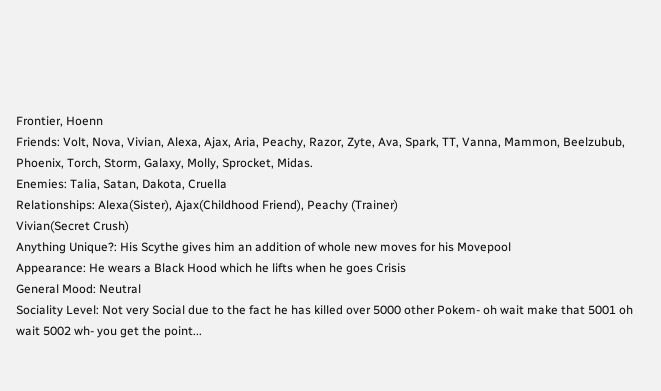Frontier, Hoenn
Friends: Volt, Nova, Vivian, Alexa, Ajax, Aria, Peachy, Razor, Zyte, Ava, Spark, TT, Vanna, Mammon, Beelzubub, Phoenix, Torch, Storm, Galaxy, Molly, Sprocket, Midas.
Enemies: Talia, Satan, Dakota, Cruella
Relationships: Alexa(Sister), Ajax(Childhood Friend), Peachy (Trainer)
Vivian(Secret Crush)
Anything Unique?: His Scythe gives him an addition of whole new moves for his Movepool
Appearance: He wears a Black Hood which he lifts when he goes Crisis
General Mood: Neutral
Sociality Level: Not very Social due to the fact he has killed over 5000 other Pokem- oh wait make that 5001 oh wait 5002 wh- you get the point...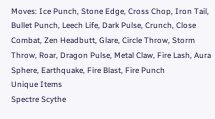Moves: Ice Punch, Stone Edge, Cross Chop, Iron Tail, Bullet Punch, Leech Life, Dark Pulse, Crunch, Close Combat, Zen Headbutt, Glare, Circle Throw, Storm Throw, Roar, Dragon Pulse, Metal Claw, Fire Lash, Aura Sphere, Earthquake, Fire Blast, Fire Punch
Unique Items
Spectre Scythe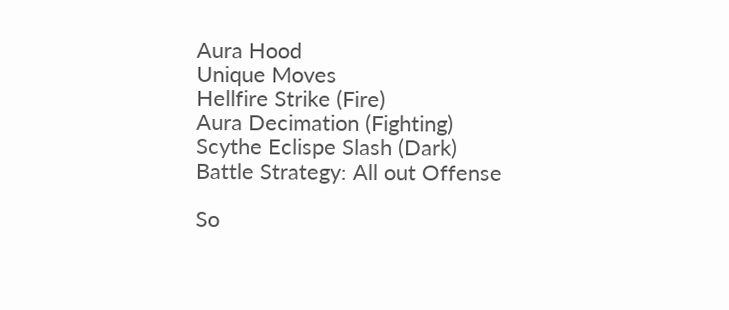Aura Hood
Unique Moves
Hellfire Strike (Fire)
Aura Decimation (Fighting)
Scythe Eclispe Slash (Dark)
Battle Strategy: All out Offense

So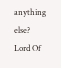anything else?
Lord Of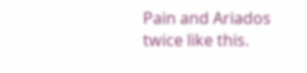Pain and Ariados twice like this.